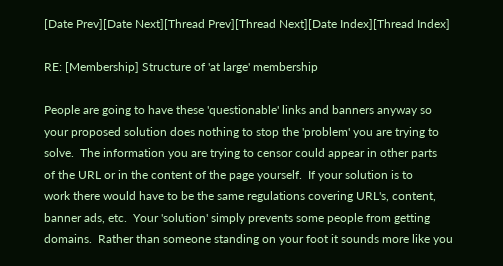[Date Prev][Date Next][Thread Prev][Thread Next][Date Index][Thread Index]

RE: [Membership] Structure of 'at large' membership

People are going to have these 'questionable' links and banners anyway so
your proposed solution does nothing to stop the 'problem' you are trying to
solve.  The information you are trying to censor could appear in other parts
of the URL or in the content of the page yourself.  If your solution is to
work there would have to be the same regulations covering URL's, content,
banner ads, etc.  Your 'solution' simply prevents some people from getting
domains.  Rather than someone standing on your foot it sounds more like you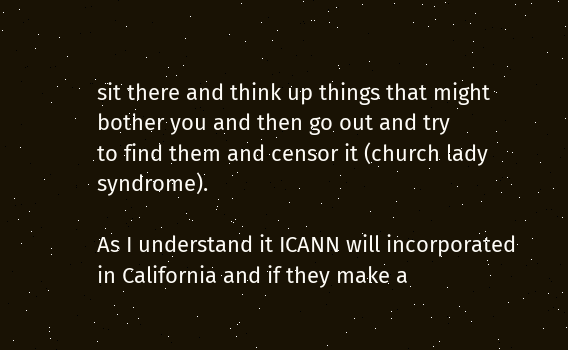sit there and think up things that might bother you and then go out and try
to find them and censor it (church lady syndrome).

As I understand it ICANN will incorporated in California and if they make a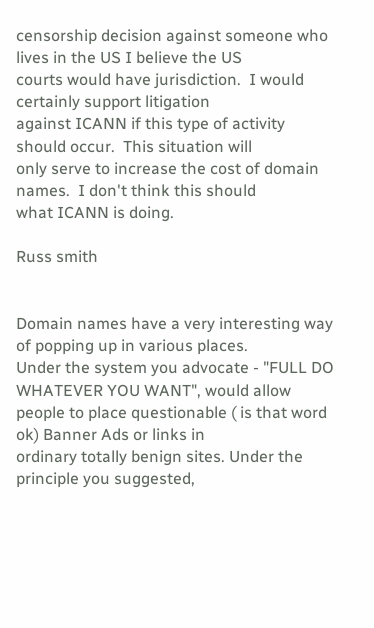censorship decision against someone who lives in the US I believe the US
courts would have jurisdiction.  I would certainly support litigation
against ICANN if this type of activity should occur.  This situation will
only serve to increase the cost of domain names.  I don't think this should
what ICANN is doing.

Russ smith


Domain names have a very interesting way of popping up in various places.
Under the system you advocate - "FULL DO WHATEVER YOU WANT", would allow
people to place questionable ( is that word ok) Banner Ads or links in
ordinary totally benign sites. Under the principle you suggested,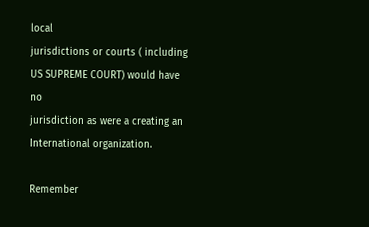local
jurisdictions or courts ( including US SUPREME COURT) would have no
jurisdiction as were a creating an International organization.

Remember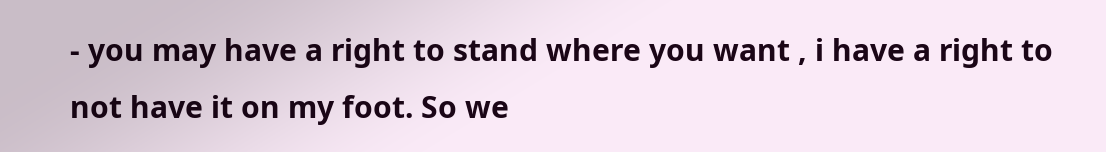- you may have a right to stand where you want , i have a right to
not have it on my foot. So we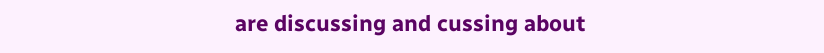are discussing and cussing about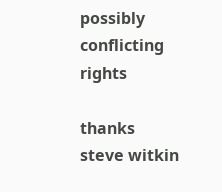possibly
conflicting rights

thanks steve witkin